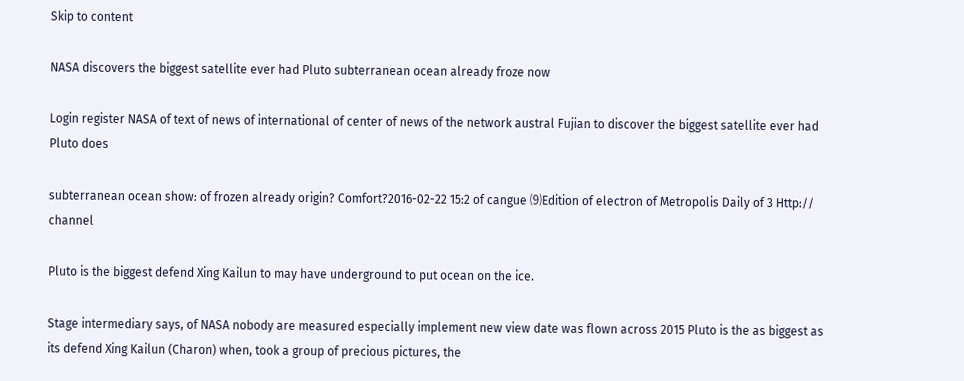Skip to content

NASA discovers the biggest satellite ever had Pluto subterranean ocean already froze now

Login register NASA of text of news of international of center of news of the network austral Fujian to discover the biggest satellite ever had Pluto does

subterranean ocean show: of frozen already origin? Comfort?2016-02-22 15:2 of cangue ⑼Edition of electron of Metropolis Daily of 3 Http:// channel

Pluto is the biggest defend Xing Kailun to may have underground to put ocean on the ice.

Stage intermediary says, of NASA nobody are measured especially implement new view date was flown across 2015 Pluto is the as biggest as its defend Xing Kailun (Charon) when, took a group of precious pictures, the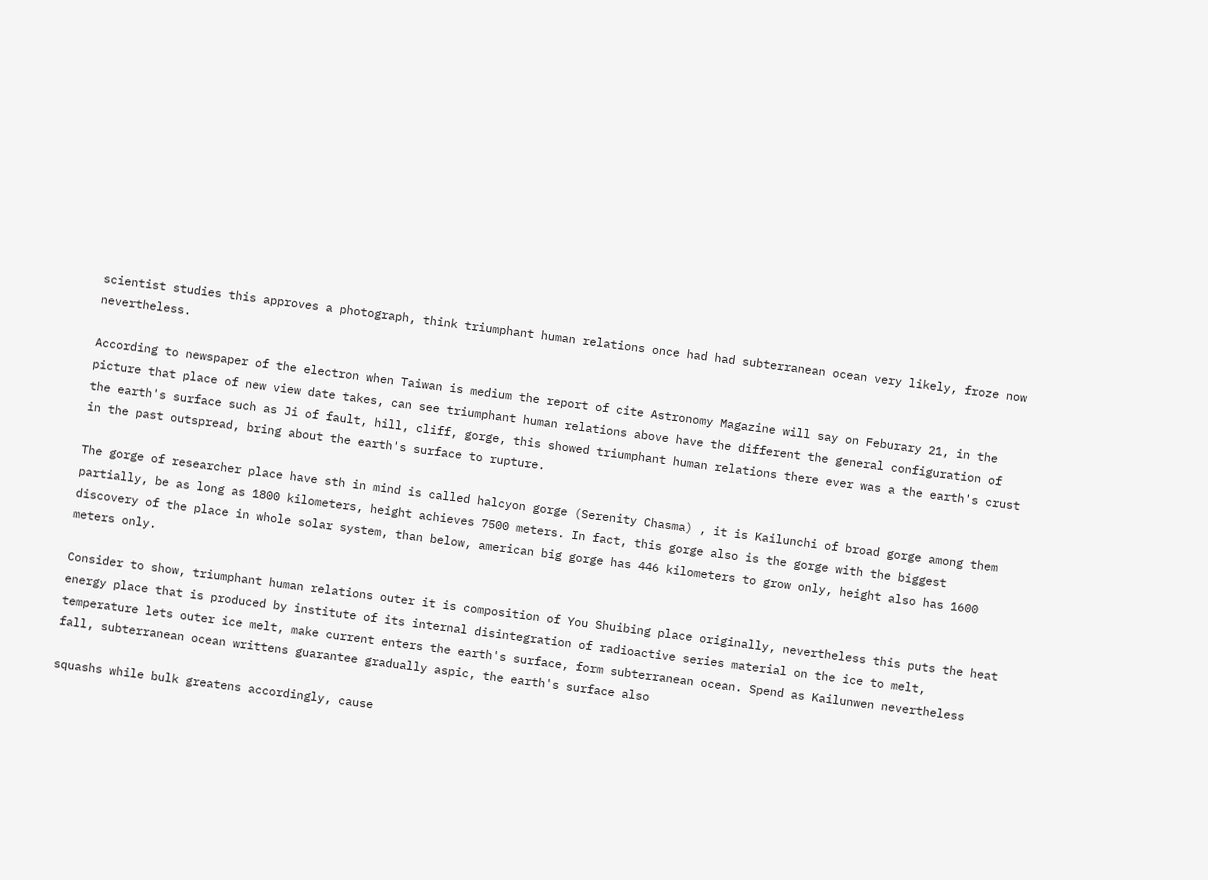scientist studies this approves a photograph, think triumphant human relations once had had subterranean ocean very likely, froze now nevertheless.

According to newspaper of the electron when Taiwan is medium the report of cite Astronomy Magazine will say on Feburary 21, in the picture that place of new view date takes, can see triumphant human relations above have the different the general configuration of the earth's surface such as Ji of fault, hill, cliff, gorge, this showed triumphant human relations there ever was a the earth's crust in the past outspread, bring about the earth's surface to rupture.

The gorge of researcher place have sth in mind is called halcyon gorge (Serenity Chasma) , it is Kailunchi of broad gorge among them partially, be as long as 1800 kilometers, height achieves 7500 meters. In fact, this gorge also is the gorge with the biggest discovery of the place in whole solar system, than below, american big gorge has 446 kilometers to grow only, height also has 1600 meters only.

Consider to show, triumphant human relations outer it is composition of You Shuibing place originally, nevertheless this puts the heat energy place that is produced by institute of its internal disintegration of radioactive series material on the ice to melt, temperature lets outer ice melt, make current enters the earth's surface, form subterranean ocean. Spend as Kailunwen nevertheless fall, subterranean ocean writtens guarantee gradually aspic, the earth's surface also

squashs while bulk greatens accordingly, cause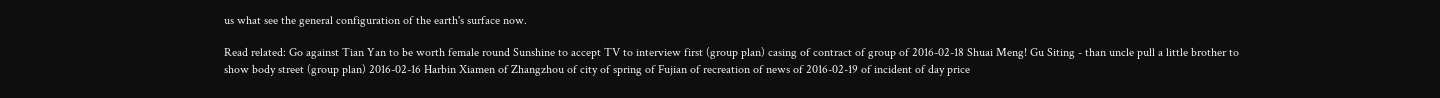us what see the general configuration of the earth's surface now.

Read related: Go against Tian Yan to be worth female round Sunshine to accept TV to interview first (group plan) casing of contract of group of 2016-02-18 Shuai Meng! Gu Siting - than uncle pull a little brother to show body street (group plan) 2016-02-16 Harbin Xiamen of Zhangzhou of city of spring of Fujian of recreation of news of 2016-02-19 of incident of day price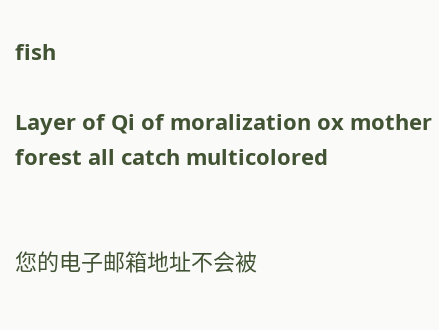fish

Layer of Qi of moralization ox mother forest all catch multicolored


您的电子邮箱地址不会被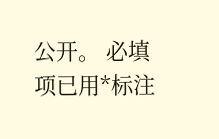公开。 必填项已用*标注